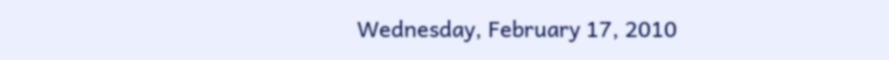Wednesday, February 17, 2010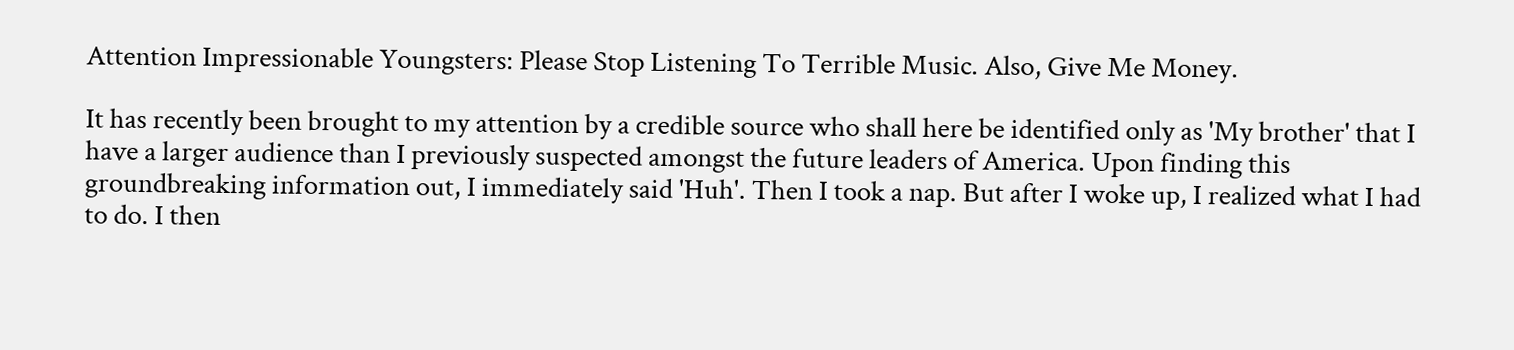Attention Impressionable Youngsters: Please Stop Listening To Terrible Music. Also, Give Me Money.

It has recently been brought to my attention by a credible source who shall here be identified only as 'My brother' that I have a larger audience than I previously suspected amongst the future leaders of America. Upon finding this groundbreaking information out, I immediately said 'Huh'. Then I took a nap. But after I woke up, I realized what I had to do. I then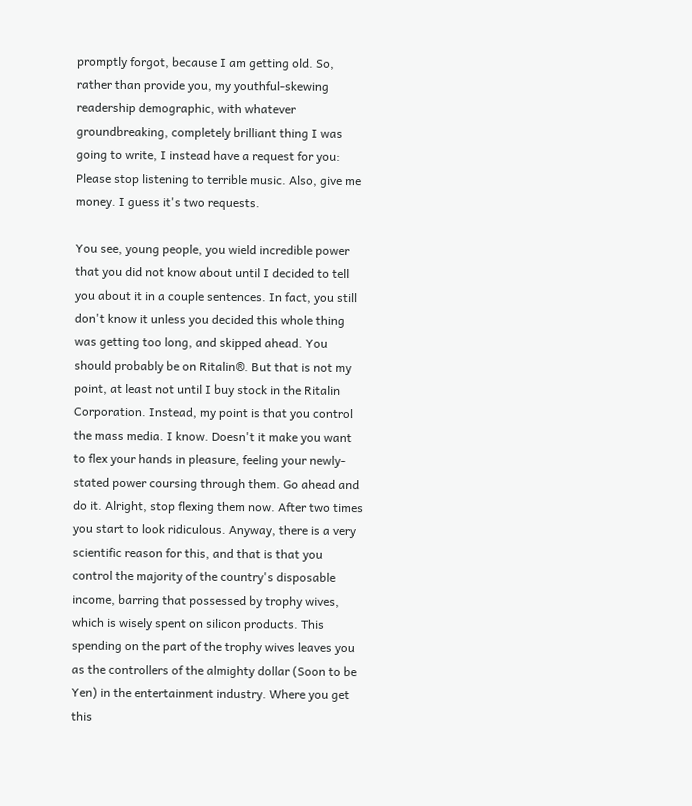promptly forgot, because I am getting old. So, rather than provide you, my youthful-skewing readership demographic, with whatever groundbreaking, completely brilliant thing I was going to write, I instead have a request for you: Please stop listening to terrible music. Also, give me money. I guess it's two requests.

You see, young people, you wield incredible power that you did not know about until I decided to tell you about it in a couple sentences. In fact, you still don't know it unless you decided this whole thing was getting too long, and skipped ahead. You should probably be on Ritalin®. But that is not my point, at least not until I buy stock in the Ritalin Corporation. Instead, my point is that you control the mass media. I know. Doesn't it make you want to flex your hands in pleasure, feeling your newly-stated power coursing through them. Go ahead and do it. Alright, stop flexing them now. After two times you start to look ridiculous. Anyway, there is a very scientific reason for this, and that is that you control the majority of the country's disposable income, barring that possessed by trophy wives, which is wisely spent on silicon products. This spending on the part of the trophy wives leaves you as the controllers of the almighty dollar (Soon to be Yen) in the entertainment industry. Where you get this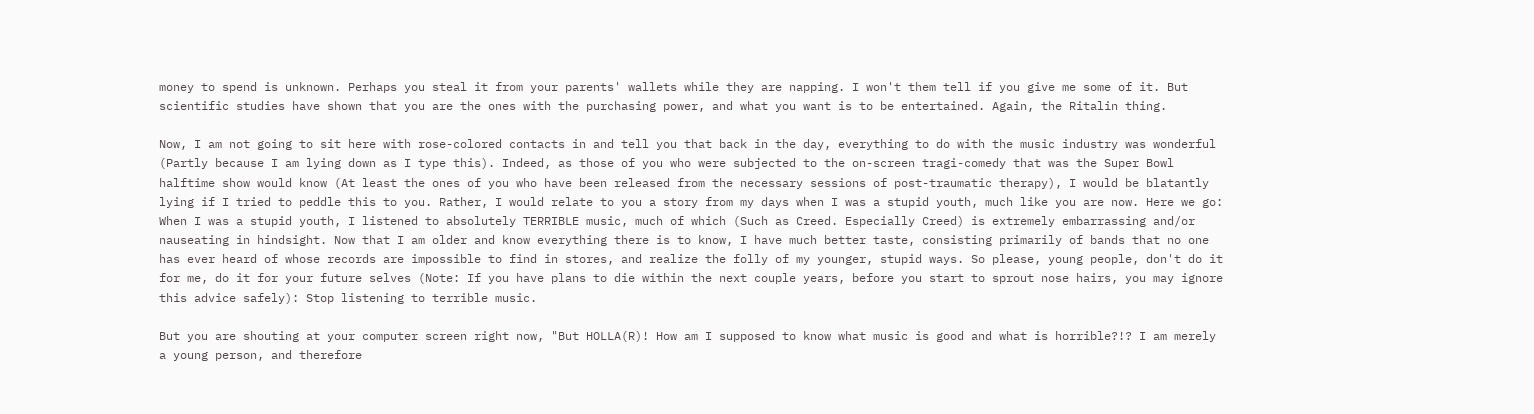money to spend is unknown. Perhaps you steal it from your parents' wallets while they are napping. I won't them tell if you give me some of it. But scientific studies have shown that you are the ones with the purchasing power, and what you want is to be entertained. Again, the Ritalin thing.

Now, I am not going to sit here with rose-colored contacts in and tell you that back in the day, everything to do with the music industry was wonderful (Partly because I am lying down as I type this). Indeed, as those of you who were subjected to the on-screen tragi-comedy that was the Super Bowl halftime show would know (At least the ones of you who have been released from the necessary sessions of post-traumatic therapy), I would be blatantly lying if I tried to peddle this to you. Rather, I would relate to you a story from my days when I was a stupid youth, much like you are now. Here we go: When I was a stupid youth, I listened to absolutely TERRIBLE music, much of which (Such as Creed. Especially Creed) is extremely embarrassing and/or nauseating in hindsight. Now that I am older and know everything there is to know, I have much better taste, consisting primarily of bands that no one has ever heard of whose records are impossible to find in stores, and realize the folly of my younger, stupid ways. So please, young people, don't do it for me, do it for your future selves (Note: If you have plans to die within the next couple years, before you start to sprout nose hairs, you may ignore this advice safely): Stop listening to terrible music.

But you are shouting at your computer screen right now, "But HOLLA(R)! How am I supposed to know what music is good and what is horrible?!? I am merely a young person, and therefore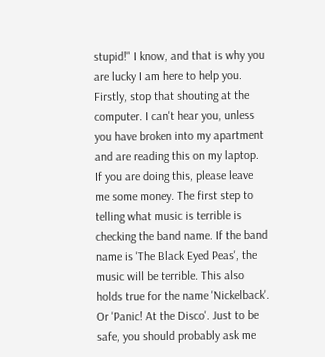stupid!" I know, and that is why you are lucky I am here to help you. Firstly, stop that shouting at the computer. I can't hear you, unless you have broken into my apartment and are reading this on my laptop. If you are doing this, please leave me some money. The first step to telling what music is terrible is checking the band name. If the band name is 'The Black Eyed Peas', the music will be terrible. This also holds true for the name 'Nickelback'. Or 'Panic! At the Disco'. Just to be safe, you should probably ask me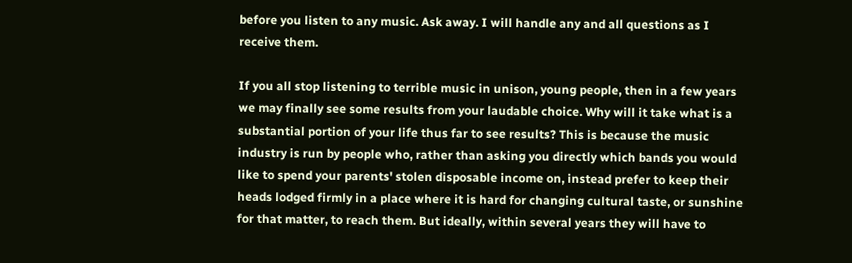before you listen to any music. Ask away. I will handle any and all questions as I receive them.

If you all stop listening to terrible music in unison, young people, then in a few years we may finally see some results from your laudable choice. Why will it take what is a substantial portion of your life thus far to see results? This is because the music industry is run by people who, rather than asking you directly which bands you would like to spend your parents' stolen disposable income on, instead prefer to keep their heads lodged firmly in a place where it is hard for changing cultural taste, or sunshine for that matter, to reach them. But ideally, within several years they will have to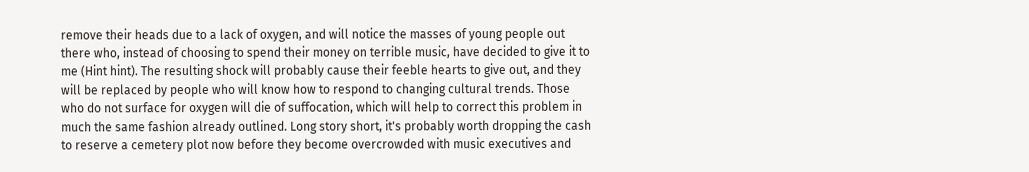remove their heads due to a lack of oxygen, and will notice the masses of young people out there who, instead of choosing to spend their money on terrible music, have decided to give it to me (Hint hint). The resulting shock will probably cause their feeble hearts to give out, and they will be replaced by people who will know how to respond to changing cultural trends. Those who do not surface for oxygen will die of suffocation, which will help to correct this problem in much the same fashion already outlined. Long story short, it's probably worth dropping the cash to reserve a cemetery plot now before they become overcrowded with music executives and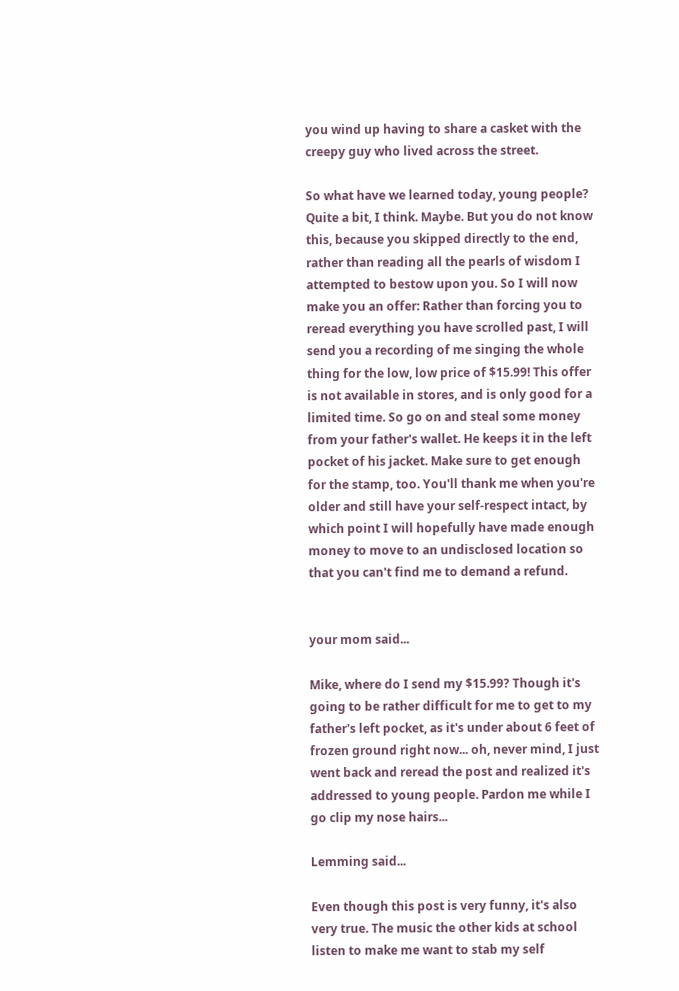you wind up having to share a casket with the creepy guy who lived across the street.

So what have we learned today, young people? Quite a bit, I think. Maybe. But you do not know this, because you skipped directly to the end, rather than reading all the pearls of wisdom I attempted to bestow upon you. So I will now make you an offer: Rather than forcing you to reread everything you have scrolled past, I will send you a recording of me singing the whole thing for the low, low price of $15.99! This offer is not available in stores, and is only good for a limited time. So go on and steal some money from your father's wallet. He keeps it in the left pocket of his jacket. Make sure to get enough for the stamp, too. You'll thank me when you're older and still have your self-respect intact, by which point I will hopefully have made enough money to move to an undisclosed location so that you can't find me to demand a refund.


your mom said...

Mike, where do I send my $15.99? Though it's going to be rather difficult for me to get to my father's left pocket, as it's under about 6 feet of frozen ground right now... oh, never mind, I just went back and reread the post and realized it's addressed to young people. Pardon me while I go clip my nose hairs...

Lemming said...

Even though this post is very funny, it's also very true. The music the other kids at school listen to make me want to stab my self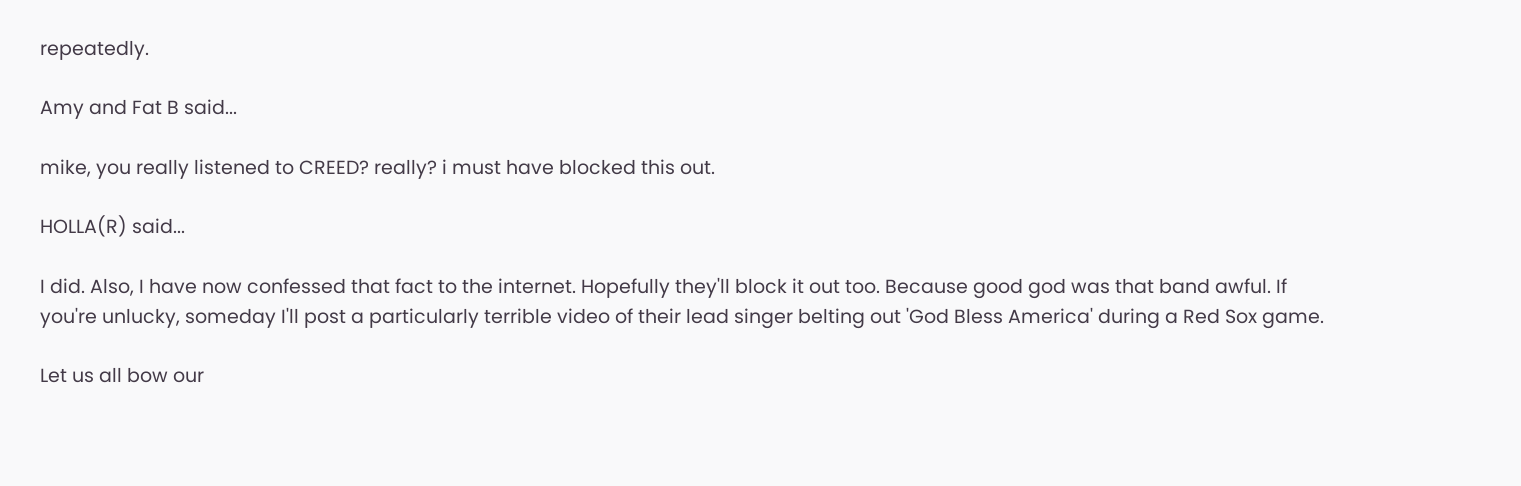repeatedly.

Amy and Fat B said...

mike, you really listened to CREED? really? i must have blocked this out.

HOLLA(R) said...

I did. Also, I have now confessed that fact to the internet. Hopefully they'll block it out too. Because good god was that band awful. If you're unlucky, someday I'll post a particularly terrible video of their lead singer belting out 'God Bless America' during a Red Sox game.

Let us all bow our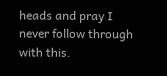heads and pray I never follow through with this.